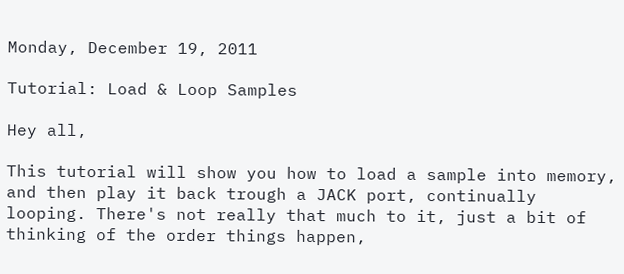Monday, December 19, 2011

Tutorial: Load & Loop Samples

Hey all,

This tutorial will show you how to load a sample into memory, and then play it back trough a JACK port, continually looping. There's not really that much to it, just a bit of thinking of the order things happen,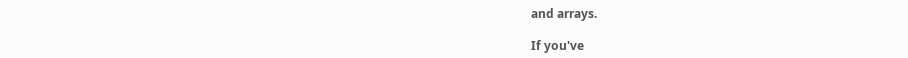and arrays.

If you've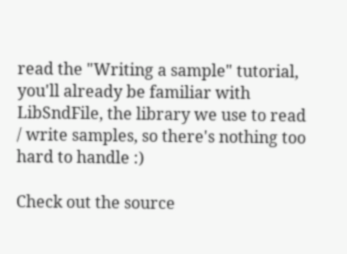read the "Writing a sample" tutorial, you'll already be familiar with LibSndFile, the library we use to read / write samples, so there's nothing too hard to handle :)

Check out the source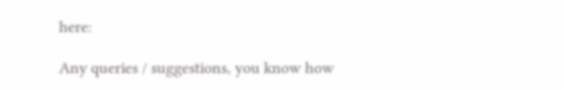here:

Any queries / suggestions, you know how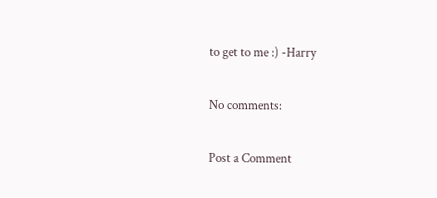to get to me :) -Harry

No comments:

Post a Comment